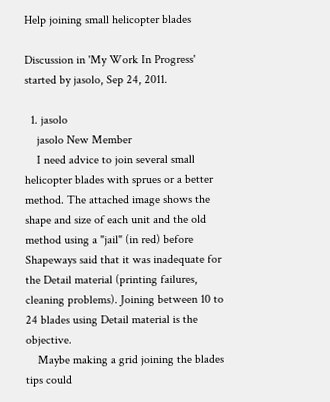Help joining small helicopter blades

Discussion in 'My Work In Progress' started by jasolo, Sep 24, 2011.

  1. jasolo
    jasolo New Member
    I need advice to join several small helicopter blades with sprues or a better method. The attached image shows the shape and size of each unit and the old method using a "jail" (in red) before Shapeways said that it was inadequate for the Detail material (printing failures, cleaning problems). Joining between 10 to 24 blades using Detail material is the objective.
    Maybe making a grid joining the blades tips could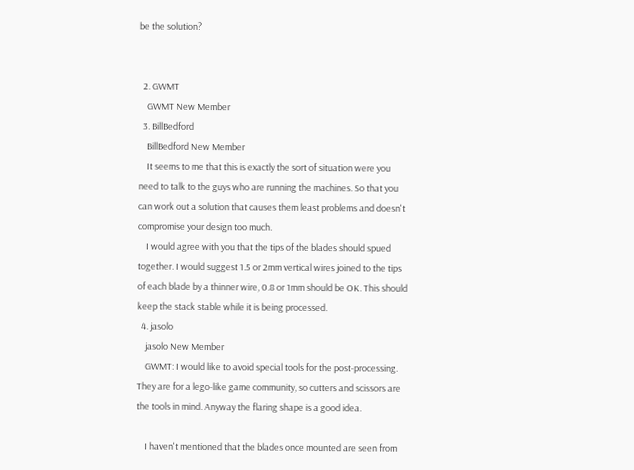be the solution?


  2. GWMT
    GWMT New Member
  3. BillBedford
    BillBedford New Member
    It seems to me that this is exactly the sort of situation were you need to talk to the guys who are running the machines. So that you can work out a solution that causes them least problems and doesn't compromise your design too much.
    I would agree with you that the tips of the blades should spued together. I would suggest 1.5 or 2mm vertical wires joined to the tips of each blade by a thinner wire, 0.8 or 1mm should be OK. This should keep the stack stable while it is being processed.
  4. jasolo
    jasolo New Member
    GWMT: I would like to avoid special tools for the post-processing. They are for a lego-like game community, so cutters and scissors are the tools in mind. Anyway the flaring shape is a good idea.

    I haven't mentioned that the blades once mounted are seen from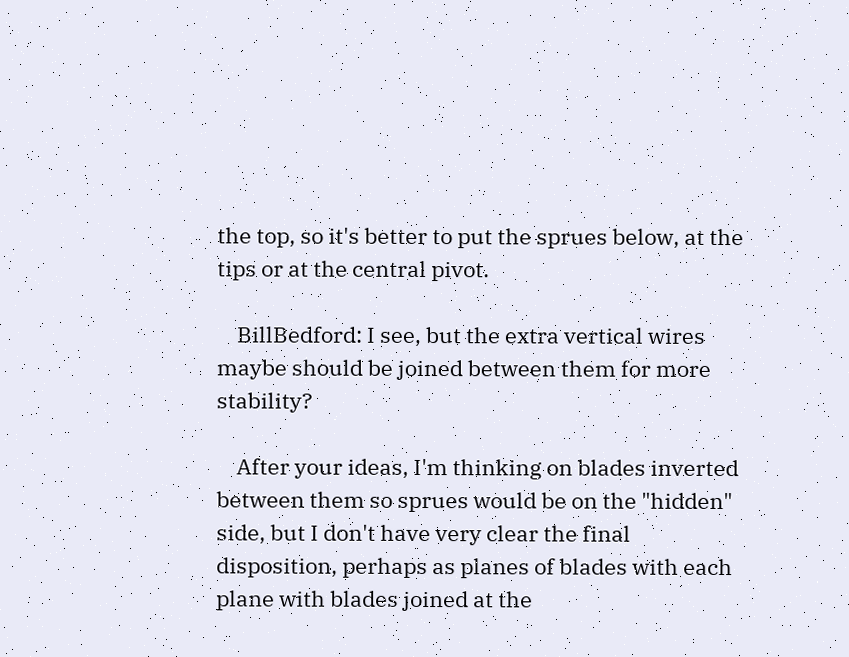the top, so it's better to put the sprues below, at the tips or at the central pivot.

    BillBedford: I see, but the extra vertical wires maybe should be joined between them for more stability?

    After your ideas, I'm thinking on blades inverted between them so sprues would be on the "hidden" side, but I don't have very clear the final disposition, perhaps as planes of blades with each plane with blades joined at the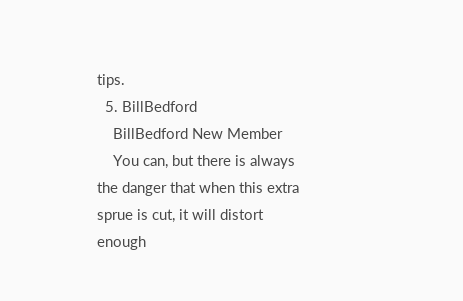tips.
  5. BillBedford
    BillBedford New Member
    You can, but there is always the danger that when this extra sprue is cut, it will distort enough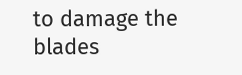to damage the blades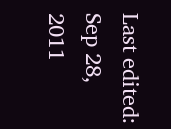Last edited: Sep 28, 2011